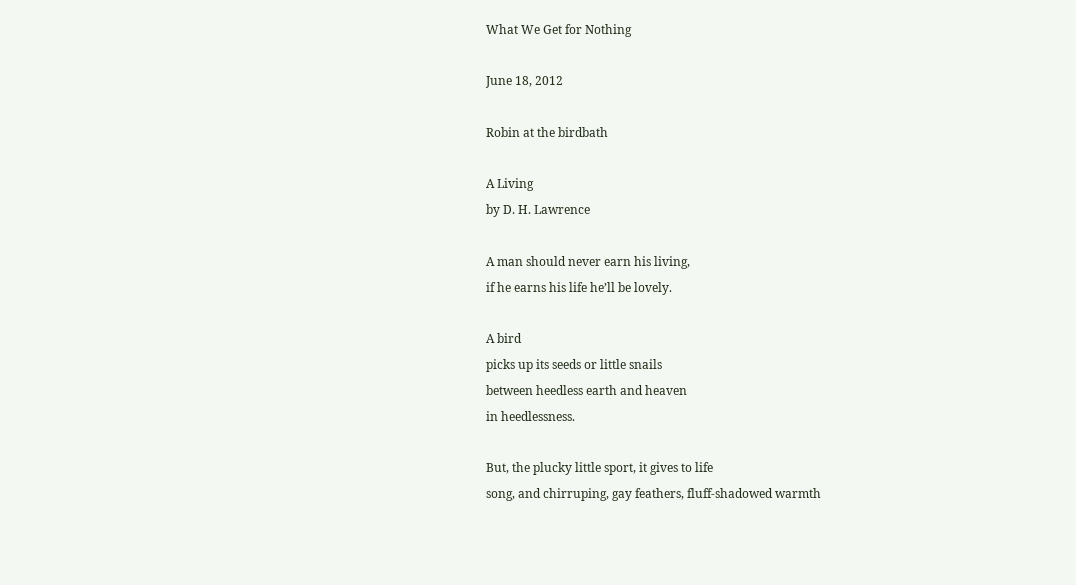What We Get for Nothing

June 18, 2012

Robin at the birdbath

A Living
by D. H. Lawrence

A man should never earn his living,
if he earns his life he’ll be lovely.

A bird
picks up its seeds or little snails
between heedless earth and heaven
in heedlessness.

But, the plucky little sport, it gives to life
song, and chirruping, gay feathers, fluff-shadowed warmth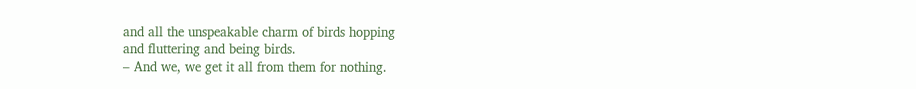and all the unspeakable charm of birds hopping
and fluttering and being birds.
– And we, we get it all from them for nothing.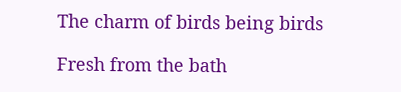The charm of birds being birds

Fresh from the bath